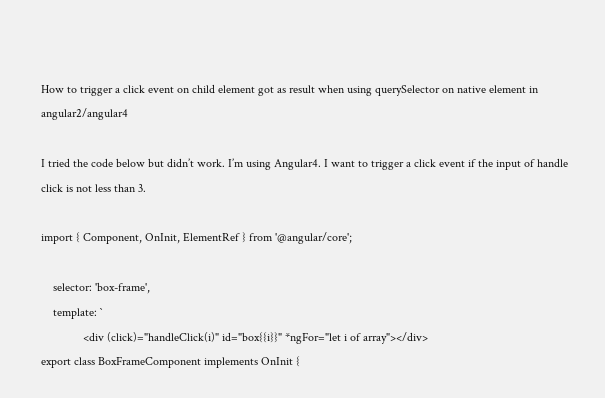How to trigger a click event on child element got as result when using querySelector on native element in angular2/angular4

I tried the code below but didn’t work. I’m using Angular4. I want to trigger a click event if the input of handle click is not less than 3.

import { Component, OnInit, ElementRef } from '@angular/core';

    selector: 'box-frame',
    template: `
              <div (click)="handleClick(i)" id="box{{i}}" *ngFor="let i of array"></div>
export class BoxFrameComponent implements OnInit {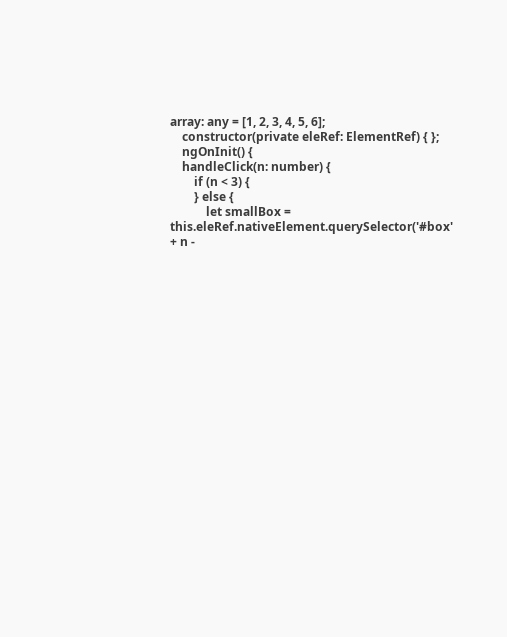array: any = [1, 2, 3, 4, 5, 6];
    constructor(private eleRef: ElementRef) { };
    ngOnInit() {
    handleClick(n: number) {
        if (n < 3) {
        } else {
            let smallBox = this.eleRef.nativeElement.querySelector('#box' + n -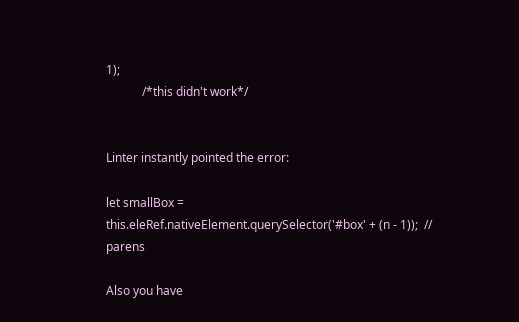1);
            /*this didn't work*/


Linter instantly pointed the error:

let smallBox = this.eleRef.nativeElement.querySelector('#box' + (n - 1));  // parens

Also you have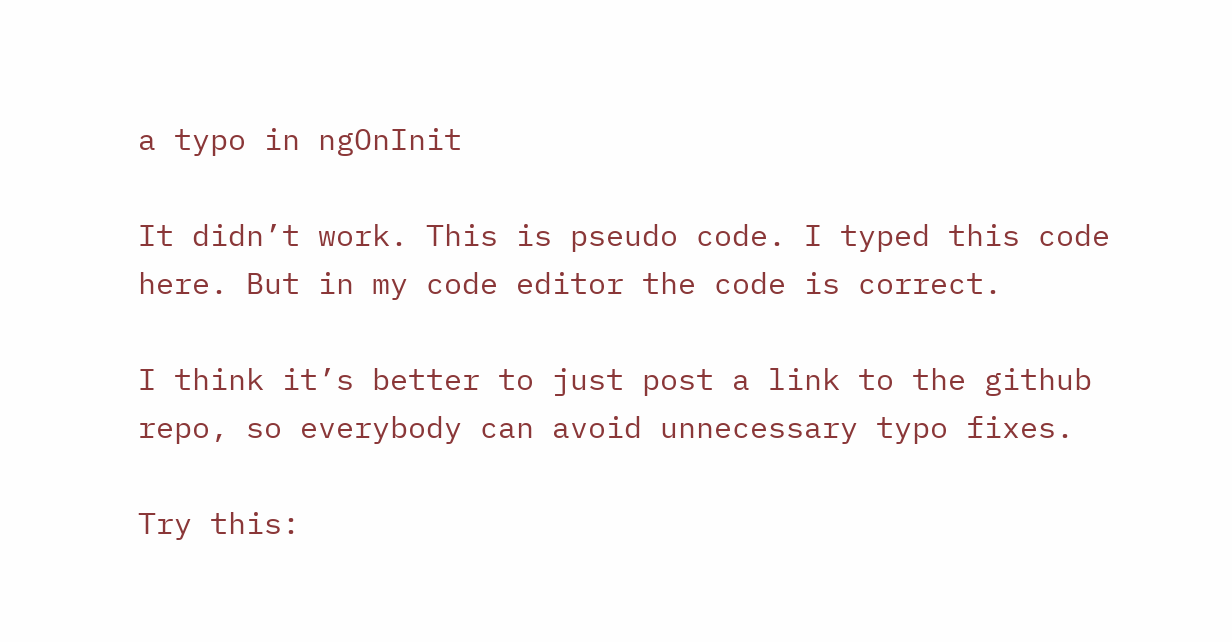a typo in ngOnInit

It didn’t work. This is pseudo code. I typed this code here. But in my code editor the code is correct.

I think it’s better to just post a link to the github repo, so everybody can avoid unnecessary typo fixes.

Try this: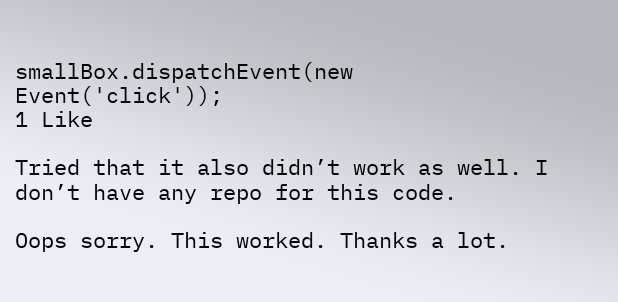smallBox.dispatchEvent(new Event('click'));
1 Like

Tried that it also didn’t work as well. I don’t have any repo for this code.

Oops sorry. This worked. Thanks a lot.